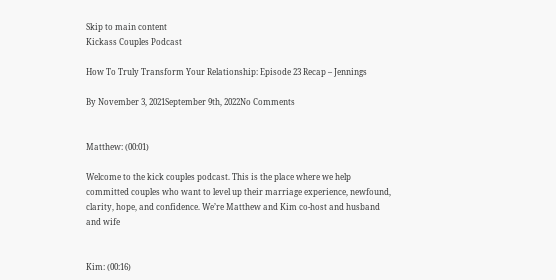Skip to main content
Kickass Couples Podcast

How To Truly Transform Your Relationship: Episode 23 Recap – Jennings

By November 3, 2021September 9th, 2022No Comments


Matthew: (00:01)

Welcome to the kick couples podcast. This is the place where we help committed couples who want to level up their marriage experience, newfound, clarity, hope, and confidence. We’re Matthew and Kim co-host and husband and wife


Kim: (00:16)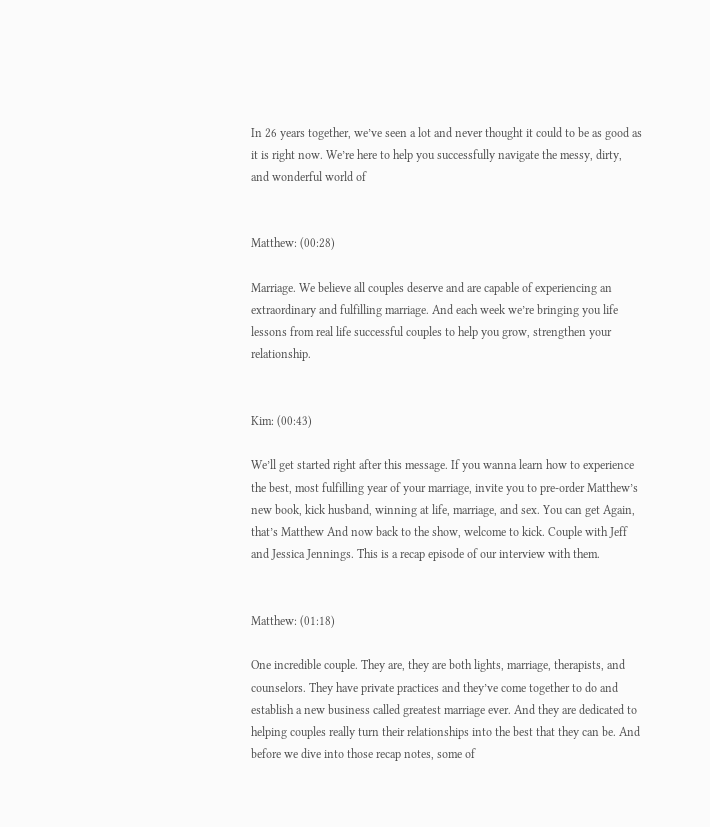In 26 years together, we’ve seen a lot and never thought it could to be as good as it is right now. We’re here to help you successfully navigate the messy, dirty, and wonderful world of


Matthew: (00:28)

Marriage. We believe all couples deserve and are capable of experiencing an extraordinary and fulfilling marriage. And each week we’re bringing you life lessons from real life successful couples to help you grow, strengthen your relationship.


Kim: (00:43)

We’ll get started right after this message. If you wanna learn how to experience the best, most fulfilling year of your marriage, invite you to pre-order Matthew’s new book, kick husband, winning at life, marriage, and sex. You can get Again, that’s Matthew And now back to the show, welcome to kick. Couple with Jeff and Jessica Jennings. This is a recap episode of our interview with them.


Matthew: (01:18)

One incredible couple. They are, they are both lights, marriage, therapists, and counselors. They have private practices and they’ve come together to do and establish a new business called greatest marriage ever. And they are dedicated to helping couples really turn their relationships into the best that they can be. And before we dive into those recap notes, some of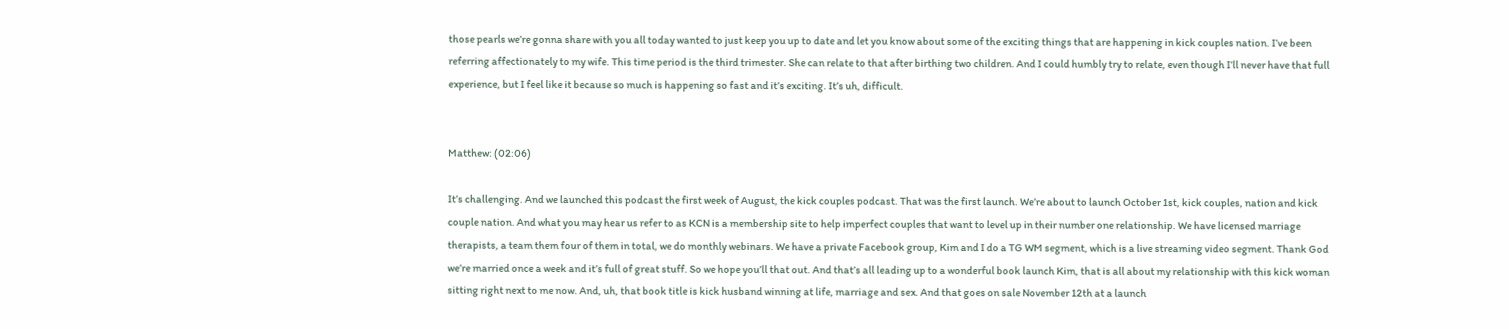those pearls we’re gonna share with you all today wanted to just keep you up to date and let you know about some of the exciting things that are happening in kick couples nation. I’ve been referring affectionately to my wife. This time period is the third trimester. She can relate to that after birthing two children. And I could humbly try to relate, even though I’ll never have that full experience, but I feel like it because so much is happening so fast and it’s exciting. It’s uh, difficult.


Matthew: (02:06)

It’s challenging. And we launched this podcast the first week of August, the kick couples podcast. That was the first launch. We’re about to launch October 1st, kick couples, nation and kick couple nation. And what you may hear us refer to as KCN is a membership site to help imperfect couples that want to level up in their number one relationship. We have licensed marriage therapists, a team them four of them in total, we do monthly webinars. We have a private Facebook group, Kim and I do a TG WM segment, which is a live streaming video segment. Thank God we’re married once a week and it’s full of great stuff. So we hope you’ll that out. And that’s all leading up to a wonderful book launch Kim, that is all about my relationship with this kick woman sitting right next to me now. And, uh, that book title is kick husband winning at life, marriage and sex. And that goes on sale November 12th at a launch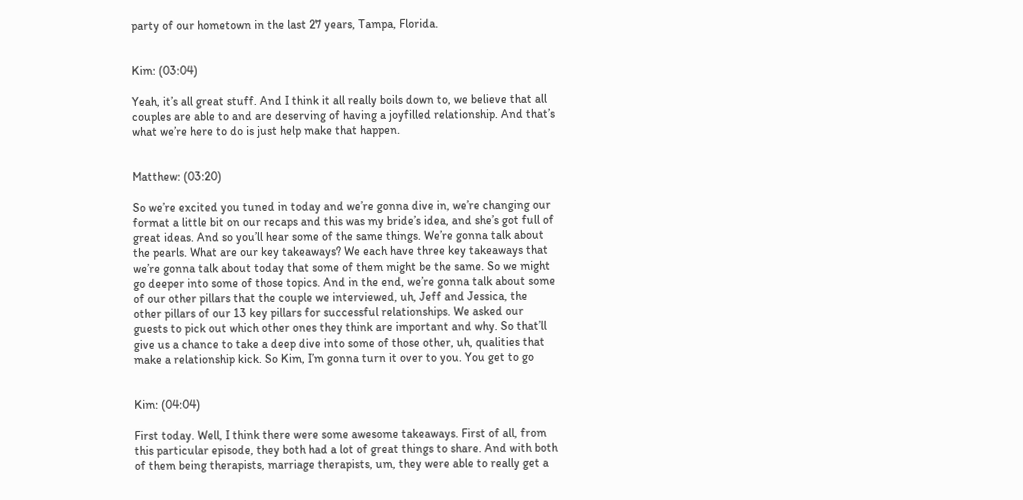party of our hometown in the last 27 years, Tampa, Florida.


Kim: (03:04)

Yeah, it’s all great stuff. And I think it all really boils down to, we believe that all couples are able to and are deserving of having a joyfilled relationship. And that’s what we’re here to do is just help make that happen.


Matthew: (03:20)

So we’re excited you tuned in today and we’re gonna dive in, we’re changing our format a little bit on our recaps and this was my bride’s idea, and she’s got full of great ideas. And so you’ll hear some of the same things. We’re gonna talk about the pearls. What are our key takeaways? We each have three key takeaways that we’re gonna talk about today that some of them might be the same. So we might go deeper into some of those topics. And in the end, we’re gonna talk about some of our other pillars that the couple we interviewed, uh, Jeff and Jessica, the other pillars of our 13 key pillars for successful relationships. We asked our guests to pick out which other ones they think are important and why. So that’ll give us a chance to take a deep dive into some of those other, uh, qualities that make a relationship kick. So Kim, I’m gonna turn it over to you. You get to go


Kim: (04:04)

First today. Well, I think there were some awesome takeaways. First of all, from this particular episode, they both had a lot of great things to share. And with both of them being therapists, marriage therapists, um, they were able to really get a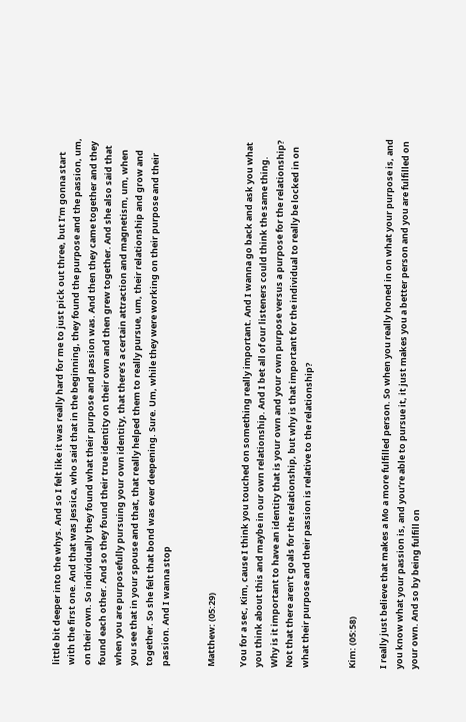little bit deeper into the whys. And so I felt like it was really hard for me to just pick out three, but I’m gonna start with the first one. And that was Jessica, who said that in the beginning, they found the purpose and the passion, um, on their own. So individually they found what their purpose and passion was. And then they came together and they found each other. And so they found their true identity on their own and then grew together. And she also said that when you are purposefully pursuing your own identity, that there’s a certain attraction and magnetism, um, when you see that in your spouse and that, that really helped them to really pursue, um, their relationship and grow and together. So she felt that bond was ever deepening. Sure. Um, while they were working on their purpose and their passion. And I wanna stop


Matthew: (05:29)

You for a sec, Kim, cause I think you touched on something really important. And I wanna go back and ask you what you think about this and maybe in our own relationship. And I bet all of our listeners could think the same thing. Why is it important to have an identity that is your own and your own purpose versus a purpose for the relationship? Not that there aren’t goals for the relationship, but why is that important for the individual to really be locked in on what their purpose and their passion is relative to the relationship?


Kim: (05:58)

I really just believe that makes a Mo a more fulfilled person. So when you really honed in on what your purpose is, and you know what your passion is, and you’re able to pursue it, it just makes you a better person and you are fulfilled on your own. And so by being fulfill on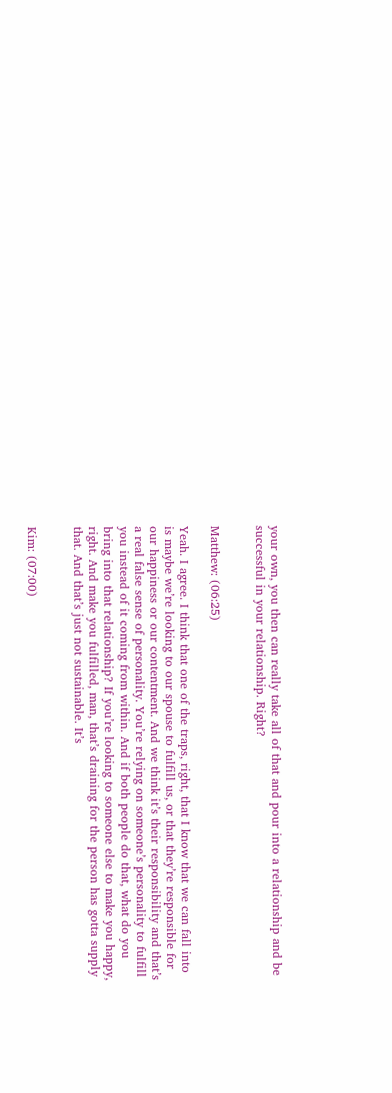your own, you then can really take all of that and pour into a relationship and be successful in your relationship. Right?


Matthew: (06:25)

Yeah. I agree. I think that one of the traps, right, that I know that we can fall into is maybe we’re looking to our spouse to fulfill us, or that they’re responsible for our happiness or our contentment. And we think it’s their responsibility and that’s a real false sense of personality. You’re relying on someone’s personality to fulfill you instead of it coming from within. And if both people do that, what do you bring into that relationship? If you’re looking to someone else to make you happy, right. And make you fulfilled, man, that’s draining for the person has gotta supply that. And that’s just not sustainable. It’s


Kim: (07:00)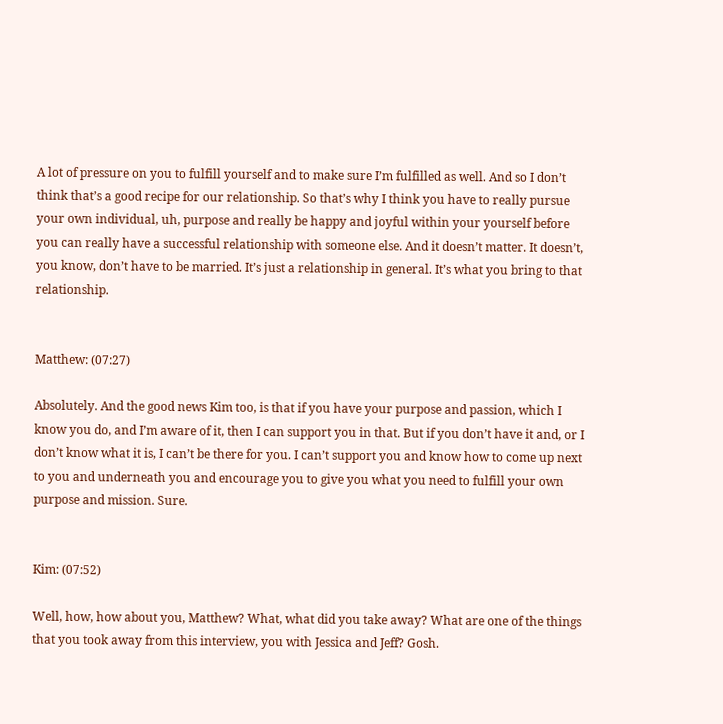A lot of pressure on you to fulfill yourself and to make sure I’m fulfilled as well. And so I don’t think that’s a good recipe for our relationship. So that’s why I think you have to really pursue your own individual, uh, purpose and really be happy and joyful within your yourself before you can really have a successful relationship with someone else. And it doesn’t matter. It doesn’t, you know, don’t have to be married. It’s just a relationship in general. It’s what you bring to that relationship.


Matthew: (07:27)

Absolutely. And the good news Kim too, is that if you have your purpose and passion, which I know you do, and I’m aware of it, then I can support you in that. But if you don’t have it and, or I don’t know what it is, I can’t be there for you. I can’t support you and know how to come up next to you and underneath you and encourage you to give you what you need to fulfill your own purpose and mission. Sure.


Kim: (07:52)

Well, how, how about you, Matthew? What, what did you take away? What are one of the things that you took away from this interview, you with Jessica and Jeff? Gosh.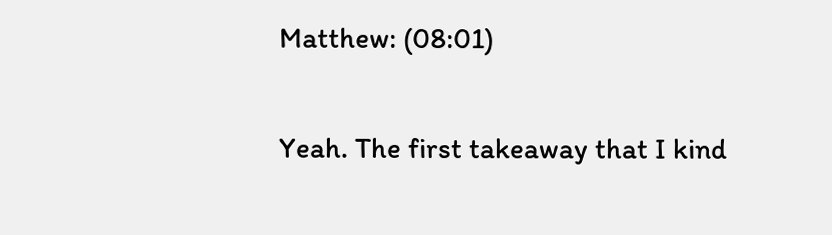Matthew: (08:01)

Yeah. The first takeaway that I kind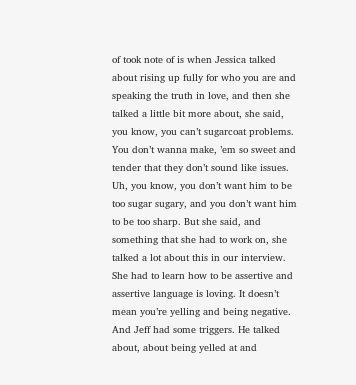of took note of is when Jessica talked about rising up fully for who you are and speaking the truth in love, and then she talked a little bit more about, she said, you know, you can’t sugarcoat problems. You don’t wanna make, ’em so sweet and tender that they don’t sound like issues. Uh, you know, you don’t want him to be too sugar sugary, and you don’t want him to be too sharp. But she said, and something that she had to work on, she talked a lot about this in our interview. She had to learn how to be assertive and assertive language is loving. It doesn’t mean you’re yelling and being negative. And Jeff had some triggers. He talked about, about being yelled at and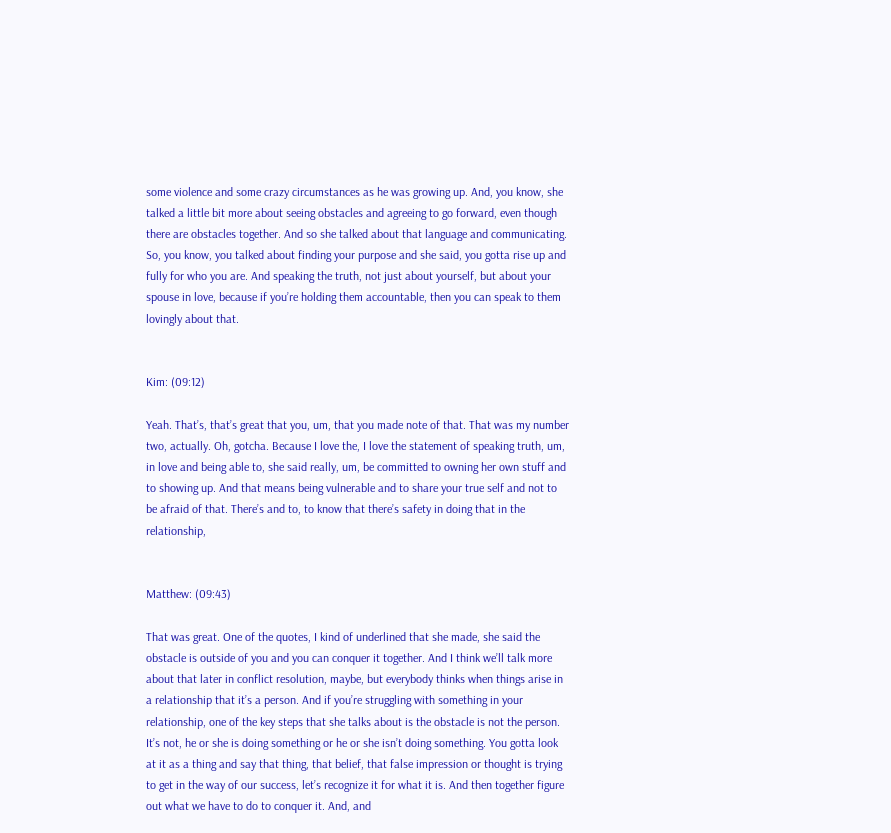some violence and some crazy circumstances as he was growing up. And, you know, she talked a little bit more about seeing obstacles and agreeing to go forward, even though there are obstacles together. And so she talked about that language and communicating. So, you know, you talked about finding your purpose and she said, you gotta rise up and fully for who you are. And speaking the truth, not just about yourself, but about your spouse in love, because if you’re holding them accountable, then you can speak to them lovingly about that.


Kim: (09:12)

Yeah. That’s, that’s great that you, um, that you made note of that. That was my number two, actually. Oh, gotcha. Because I love the, I love the statement of speaking truth, um, in love and being able to, she said really, um, be committed to owning her own stuff and to showing up. And that means being vulnerable and to share your true self and not to be afraid of that. There’s and to, to know that there’s safety in doing that in the relationship,


Matthew: (09:43)

That was great. One of the quotes, I kind of underlined that she made, she said the obstacle is outside of you and you can conquer it together. And I think we’ll talk more about that later in conflict resolution, maybe, but everybody thinks when things arise in a relationship that it’s a person. And if you’re struggling with something in your relationship, one of the key steps that she talks about is the obstacle is not the person. It’s not, he or she is doing something or he or she isn’t doing something. You gotta look at it as a thing and say that thing, that belief, that false impression or thought is trying to get in the way of our success, let’s recognize it for what it is. And then together figure out what we have to do to conquer it. And, and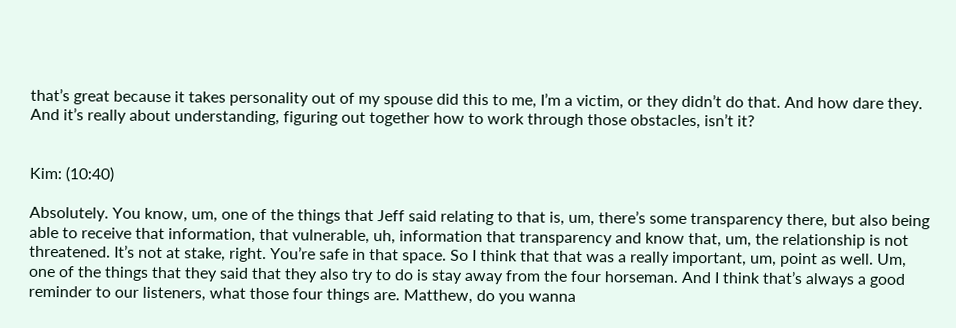that’s great because it takes personality out of my spouse did this to me, I’m a victim, or they didn’t do that. And how dare they. And it’s really about understanding, figuring out together how to work through those obstacles, isn’t it?


Kim: (10:40)

Absolutely. You know, um, one of the things that Jeff said relating to that is, um, there’s some transparency there, but also being able to receive that information, that vulnerable, uh, information that transparency and know that, um, the relationship is not threatened. It’s not at stake, right. You’re safe in that space. So I think that that was a really important, um, point as well. Um, one of the things that they said that they also try to do is stay away from the four horseman. And I think that’s always a good reminder to our listeners, what those four things are. Matthew, do you wanna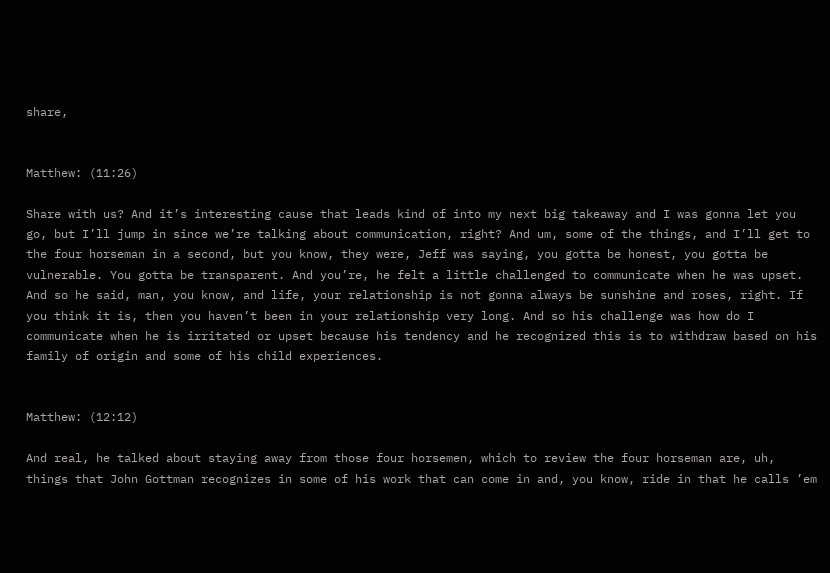share,


Matthew: (11:26)

Share with us? And it’s interesting cause that leads kind of into my next big takeaway and I was gonna let you go, but I’ll jump in since we’re talking about communication, right? And um, some of the things, and I’ll get to the four horseman in a second, but you know, they were, Jeff was saying, you gotta be honest, you gotta be vulnerable. You gotta be transparent. And you’re, he felt a little challenged to communicate when he was upset. And so he said, man, you know, and life, your relationship is not gonna always be sunshine and roses, right. If you think it is, then you haven’t been in your relationship very long. And so his challenge was how do I communicate when he is irritated or upset because his tendency and he recognized this is to withdraw based on his family of origin and some of his child experiences.


Matthew: (12:12)

And real, he talked about staying away from those four horsemen, which to review the four horseman are, uh, things that John Gottman recognizes in some of his work that can come in and, you know, ride in that he calls ’em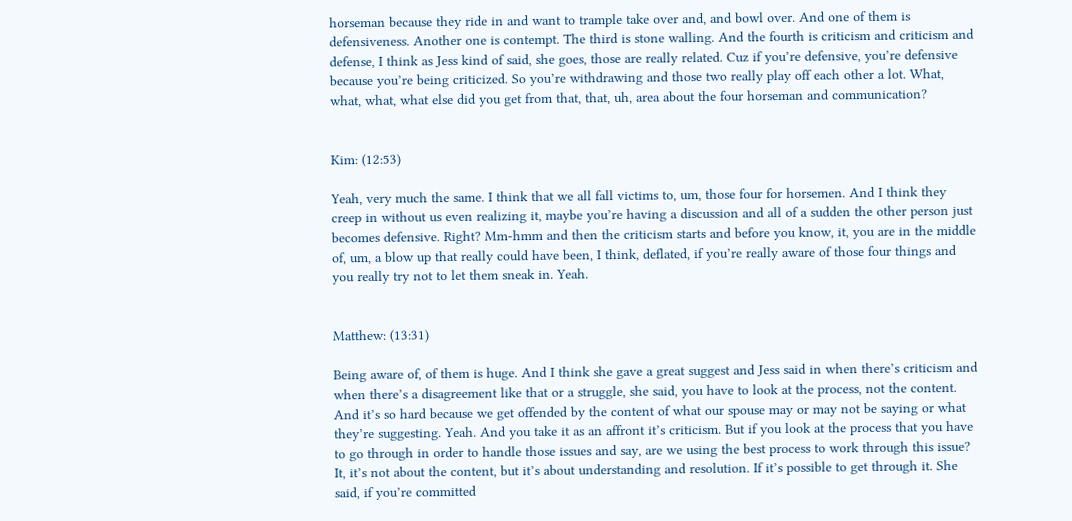horseman because they ride in and want to trample take over and, and bowl over. And one of them is defensiveness. Another one is contempt. The third is stone walling. And the fourth is criticism and criticism and defense, I think as Jess kind of said, she goes, those are really related. Cuz if you’re defensive, you’re defensive because you’re being criticized. So you’re withdrawing and those two really play off each other a lot. What, what, what, what else did you get from that, that, uh, area about the four horseman and communication?


Kim: (12:53)

Yeah, very much the same. I think that we all fall victims to, um, those four for horsemen. And I think they creep in without us even realizing it, maybe you’re having a discussion and all of a sudden the other person just becomes defensive. Right? Mm-hmm and then the criticism starts and before you know, it, you are in the middle of, um, a blow up that really could have been, I think, deflated, if you’re really aware of those four things and you really try not to let them sneak in. Yeah.


Matthew: (13:31)

Being aware of, of them is huge. And I think she gave a great suggest and Jess said in when there’s criticism and when there’s a disagreement like that or a struggle, she said, you have to look at the process, not the content. And it’s so hard because we get offended by the content of what our spouse may or may not be saying or what they’re suggesting. Yeah. And you take it as an affront it’s criticism. But if you look at the process that you have to go through in order to handle those issues and say, are we using the best process to work through this issue? It, it’s not about the content, but it’s about understanding and resolution. If it’s possible to get through it. She said, if you’re committed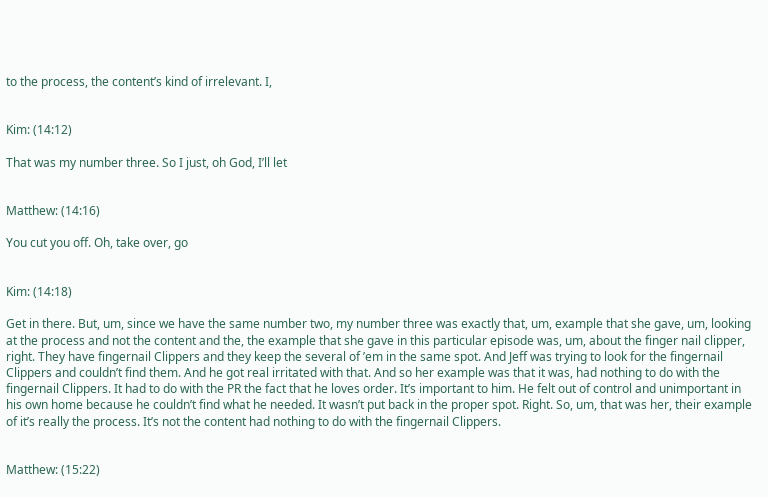to the process, the content’s kind of irrelevant. I,


Kim: (14:12)

That was my number three. So I just, oh God, I’ll let


Matthew: (14:16)

You cut you off. Oh, take over, go


Kim: (14:18)

Get in there. But, um, since we have the same number two, my number three was exactly that, um, example that she gave, um, looking at the process and not the content and the, the example that she gave in this particular episode was, um, about the finger nail clipper, right. They have fingernail Clippers and they keep the several of ’em in the same spot. And Jeff was trying to look for the fingernail Clippers and couldn’t find them. And he got real irritated with that. And so her example was that it was, had nothing to do with the fingernail Clippers. It had to do with the PR the fact that he loves order. It’s important to him. He felt out of control and unimportant in his own home because he couldn’t find what he needed. It wasn’t put back in the proper spot. Right. So, um, that was her, their example of it’s really the process. It’s not the content had nothing to do with the fingernail Clippers.


Matthew: (15:22)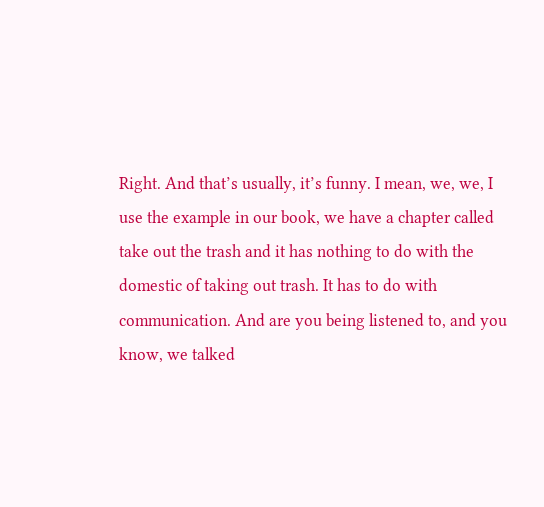Right. And that’s usually, it’s funny. I mean, we, we, I use the example in our book, we have a chapter called take out the trash and it has nothing to do with the domestic of taking out trash. It has to do with communication. And are you being listened to, and you know, we talked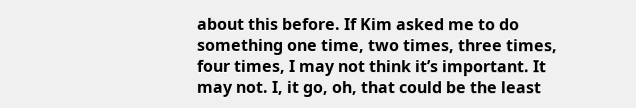about this before. If Kim asked me to do something one time, two times, three times, four times, I may not think it’s important. It may not. I, it go, oh, that could be the least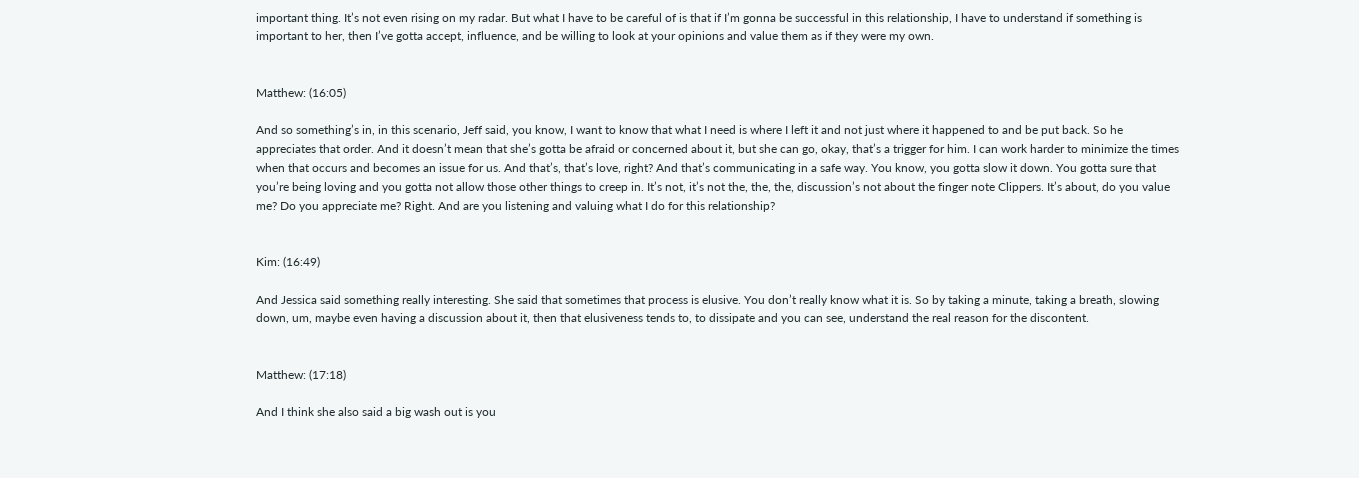important thing. It’s not even rising on my radar. But what I have to be careful of is that if I’m gonna be successful in this relationship, I have to understand if something is important to her, then I’ve gotta accept, influence, and be willing to look at your opinions and value them as if they were my own.


Matthew: (16:05)

And so something’s in, in this scenario, Jeff said, you know, I want to know that what I need is where I left it and not just where it happened to and be put back. So he appreciates that order. And it doesn’t mean that she’s gotta be afraid or concerned about it, but she can go, okay, that’s a trigger for him. I can work harder to minimize the times when that occurs and becomes an issue for us. And that’s, that’s love, right? And that’s communicating in a safe way. You know, you gotta slow it down. You gotta sure that you’re being loving and you gotta not allow those other things to creep in. It’s not, it’s not the, the, the, discussion’s not about the finger note Clippers. It’s about, do you value me? Do you appreciate me? Right. And are you listening and valuing what I do for this relationship?


Kim: (16:49)

And Jessica said something really interesting. She said that sometimes that process is elusive. You don’t really know what it is. So by taking a minute, taking a breath, slowing down, um, maybe even having a discussion about it, then that elusiveness tends to, to dissipate and you can see, understand the real reason for the discontent.


Matthew: (17:18)

And I think she also said a big wash out is you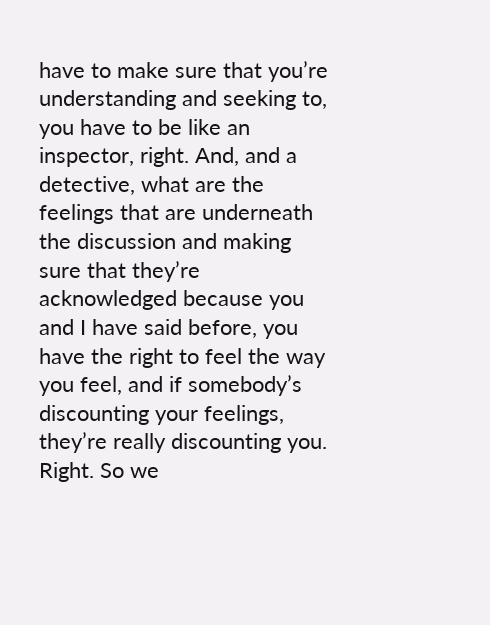have to make sure that you’re understanding and seeking to, you have to be like an inspector, right. And, and a detective, what are the feelings that are underneath the discussion and making sure that they’re acknowledged because you and I have said before, you have the right to feel the way you feel, and if somebody’s discounting your feelings, they’re really discounting you. Right. So we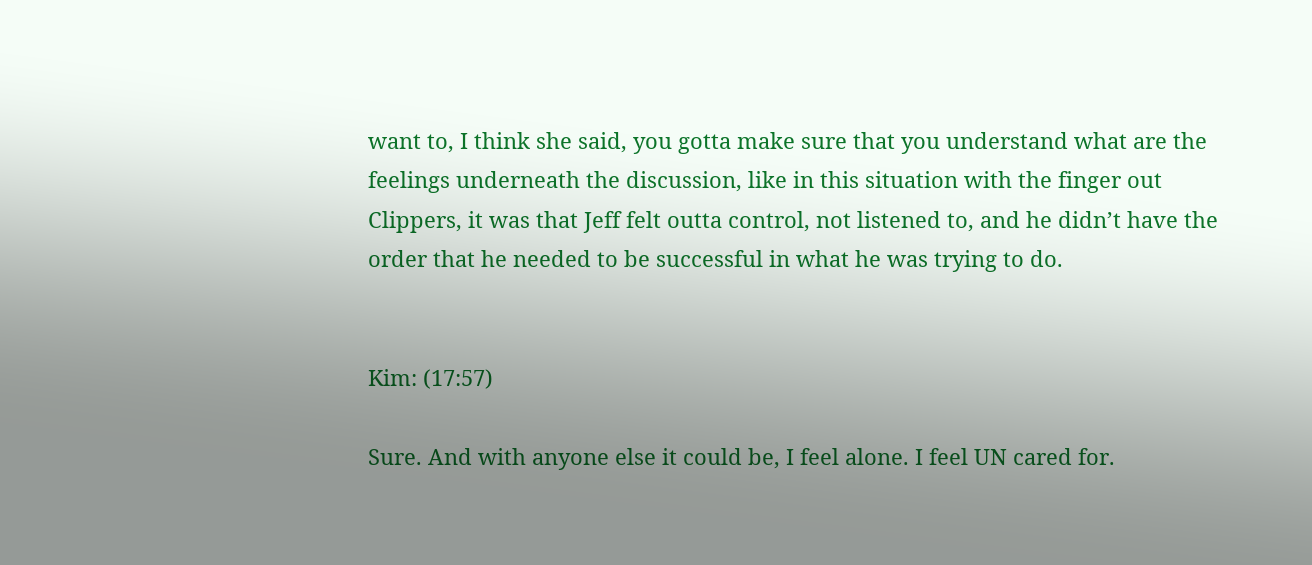want to, I think she said, you gotta make sure that you understand what are the feelings underneath the discussion, like in this situation with the finger out Clippers, it was that Jeff felt outta control, not listened to, and he didn’t have the order that he needed to be successful in what he was trying to do.


Kim: (17:57)

Sure. And with anyone else it could be, I feel alone. I feel UN cared for.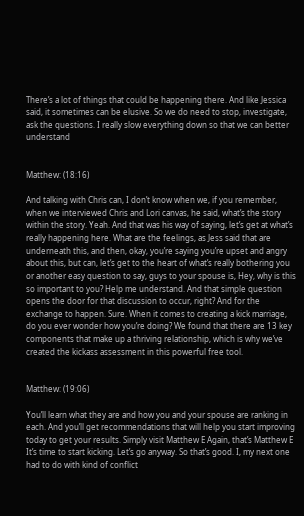There’s a lot of things that could be happening there. And like Jessica said, it sometimes can be elusive. So we do need to stop, investigate, ask the questions. I really slow everything down so that we can better understand


Matthew: (18:16)

And talking with Chris can, I don’t know when we, if you remember, when we interviewed Chris and Lori canvas, he said, what’s the story within the story. Yeah. And that was his way of saying, let’s get at what’s really happening here. What are the feelings, as Jess said that are underneath this, and then, okay, you’re saying you’re upset and angry about this, but can, let’s get to the heart of what’s really bothering you or another easy question to say, guys to your spouse is, Hey, why is this so important to you? Help me understand. And that simple question opens the door for that discussion to occur, right? And for the exchange to happen. Sure. When it comes to creating a kick marriage, do you ever wonder how you’re doing? We found that there are 13 key components that make up a thriving relationship, which is why we’ve created the kickass assessment in this powerful free tool.


Matthew: (19:06)

You’ll learn what they are and how you and your spouse are ranking in each. And you’ll get recommendations that will help you start improving today to get your results. Simply visit Matthew E Again, that’s Matthew E It’s time to start kicking. Let’s go anyway. So that’s good. I, my next one had to do with kind of conflict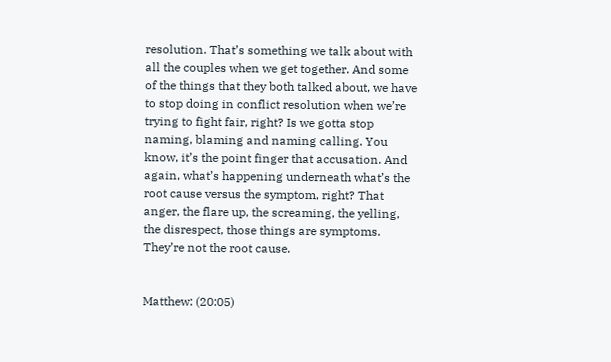resolution. That’s something we talk about with all the couples when we get together. And some of the things that they both talked about, we have to stop doing in conflict resolution when we’re trying to fight fair, right? Is we gotta stop naming, blaming and naming calling. You know, it’s the point finger that accusation. And again, what’s happening underneath what’s the root cause versus the symptom, right? That anger, the flare up, the screaming, the yelling, the disrespect, those things are symptoms. They’re not the root cause.


Matthew: (20:05)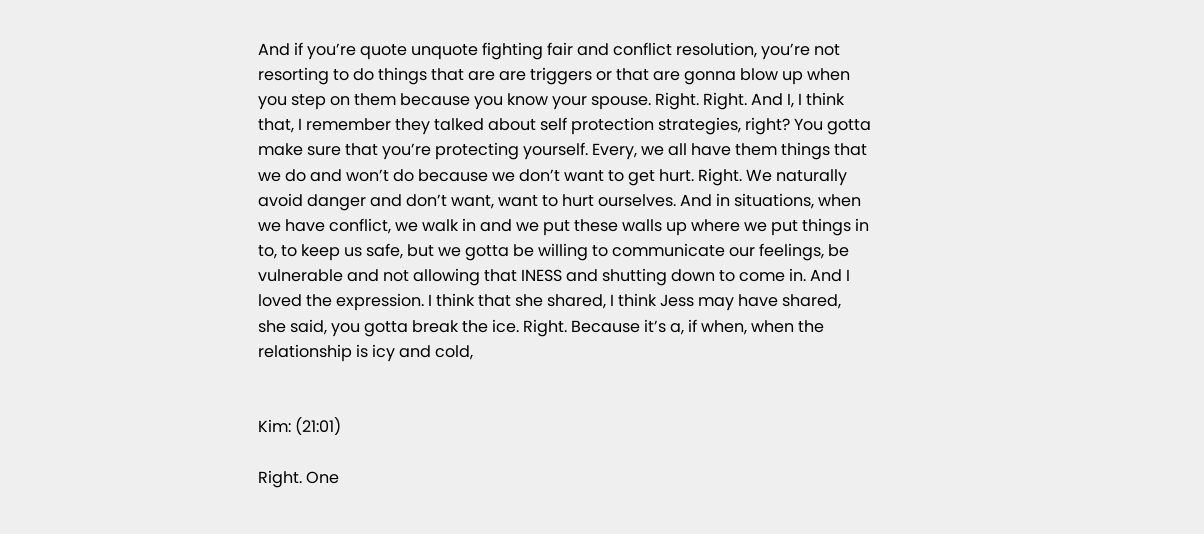And if you’re quote unquote fighting fair and conflict resolution, you’re not resorting to do things that are are triggers or that are gonna blow up when you step on them because you know your spouse. Right. Right. And I, I think that, I remember they talked about self protection strategies, right? You gotta make sure that you’re protecting yourself. Every, we all have them things that we do and won’t do because we don’t want to get hurt. Right. We naturally avoid danger and don’t want, want to hurt ourselves. And in situations, when we have conflict, we walk in and we put these walls up where we put things in to, to keep us safe, but we gotta be willing to communicate our feelings, be vulnerable and not allowing that INESS and shutting down to come in. And I loved the expression. I think that she shared, I think Jess may have shared, she said, you gotta break the ice. Right. Because it’s a, if when, when the relationship is icy and cold,


Kim: (21:01)

Right. One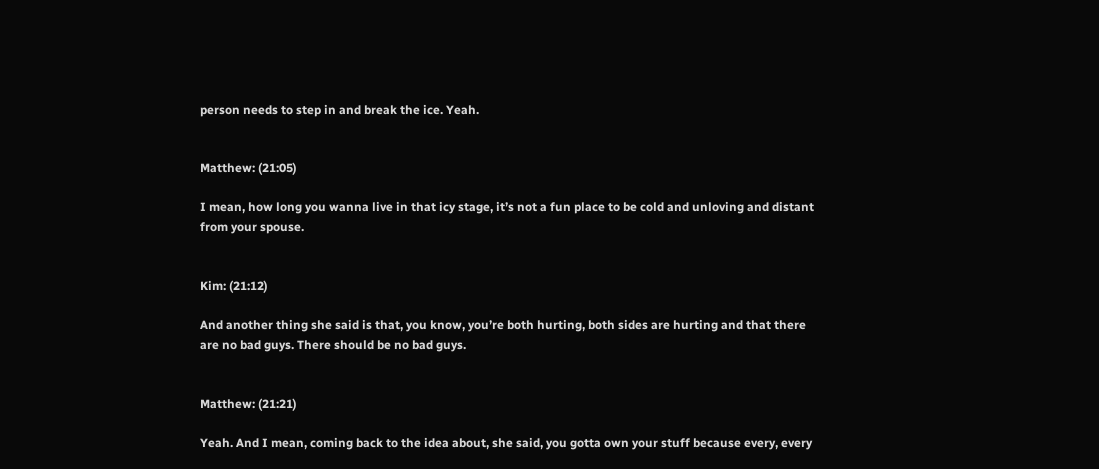person needs to step in and break the ice. Yeah.


Matthew: (21:05)

I mean, how long you wanna live in that icy stage, it’s not a fun place to be cold and unloving and distant from your spouse.


Kim: (21:12)

And another thing she said is that, you know, you’re both hurting, both sides are hurting and that there are no bad guys. There should be no bad guys.


Matthew: (21:21)

Yeah. And I mean, coming back to the idea about, she said, you gotta own your stuff because every, every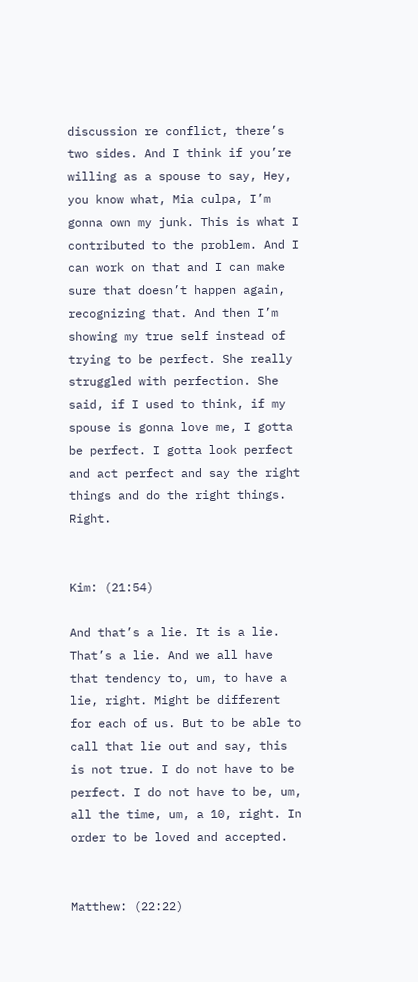discussion re conflict, there’s two sides. And I think if you’re willing as a spouse to say, Hey, you know what, Mia culpa, I’m gonna own my junk. This is what I contributed to the problem. And I can work on that and I can make sure that doesn’t happen again, recognizing that. And then I’m showing my true self instead of trying to be perfect. She really struggled with perfection. She said, if I used to think, if my spouse is gonna love me, I gotta be perfect. I gotta look perfect and act perfect and say the right things and do the right things. Right.


Kim: (21:54)

And that’s a lie. It is a lie. That’s a lie. And we all have that tendency to, um, to have a lie, right. Might be different for each of us. But to be able to call that lie out and say, this is not true. I do not have to be perfect. I do not have to be, um, all the time, um, a 10, right. In order to be loved and accepted.


Matthew: (22:22)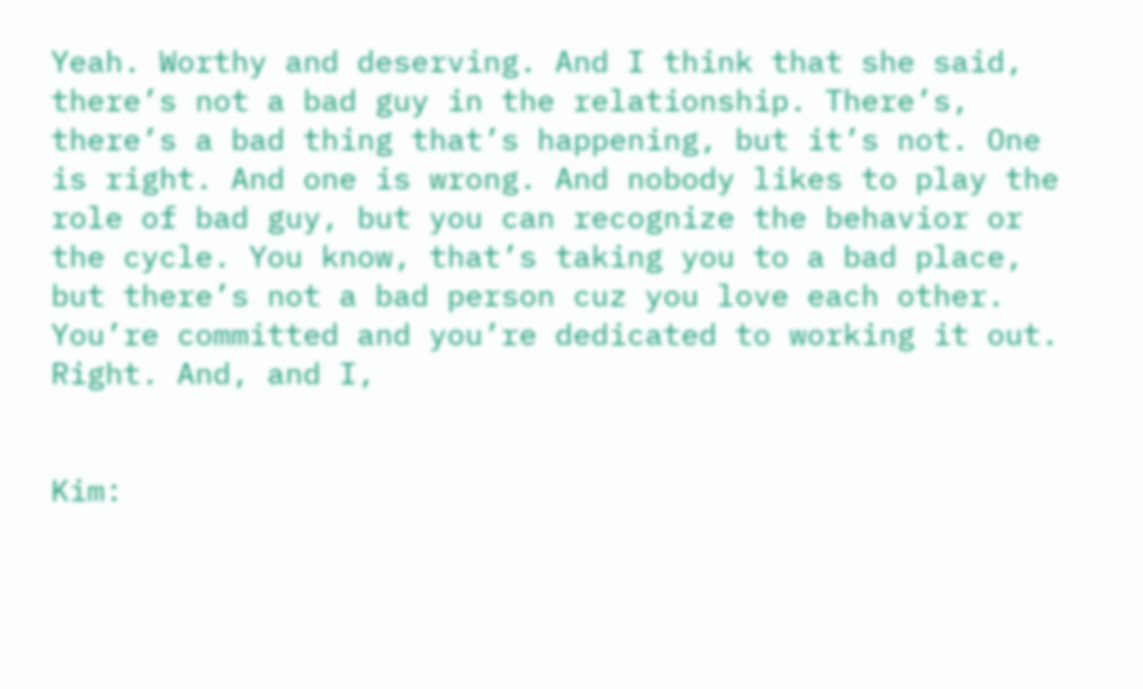Yeah. Worthy and deserving. And I think that she said, there’s not a bad guy in the relationship. There’s, there’s a bad thing that’s happening, but it’s not. One is right. And one is wrong. And nobody likes to play the role of bad guy, but you can recognize the behavior or the cycle. You know, that’s taking you to a bad place, but there’s not a bad person cuz you love each other. You’re committed and you’re dedicated to working it out. Right. And, and I,


Kim: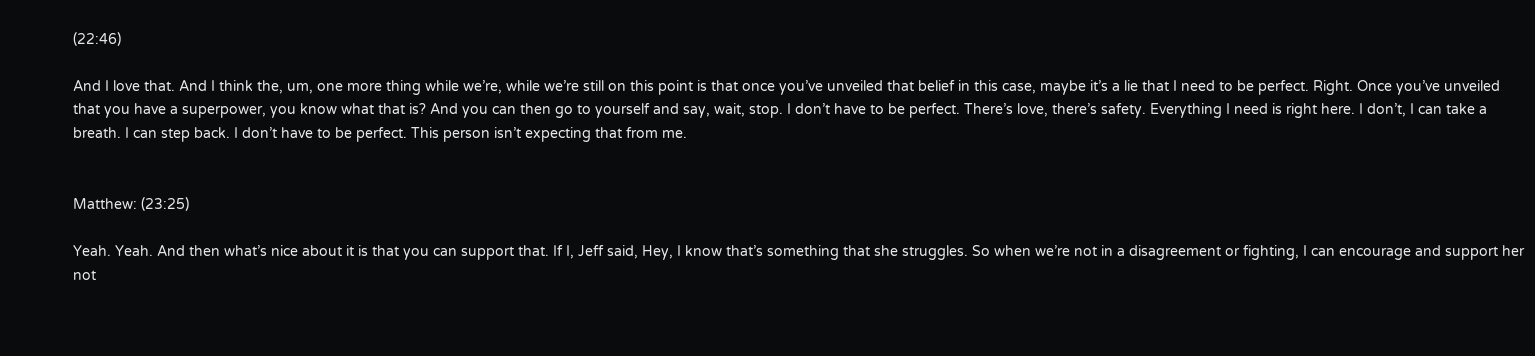(22:46)

And I love that. And I think the, um, one more thing while we’re, while we’re still on this point is that once you’ve unveiled that belief in this case, maybe it’s a lie that I need to be perfect. Right. Once you’ve unveiled that you have a superpower, you know what that is? And you can then go to yourself and say, wait, stop. I don’t have to be perfect. There’s love, there’s safety. Everything I need is right here. I don’t, I can take a breath. I can step back. I don’t have to be perfect. This person isn’t expecting that from me.


Matthew: (23:25)

Yeah. Yeah. And then what’s nice about it is that you can support that. If I, Jeff said, Hey, I know that’s something that she struggles. So when we’re not in a disagreement or fighting, I can encourage and support her not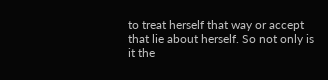to treat herself that way or accept that lie about herself. So not only is it the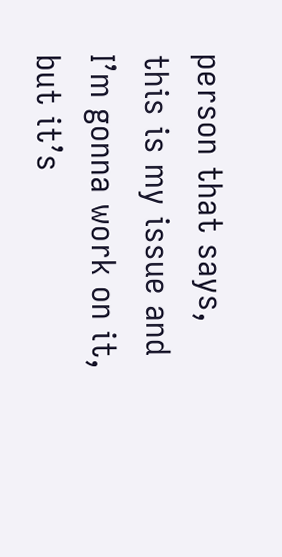person that says, this is my issue and I’m gonna work on it, but it’s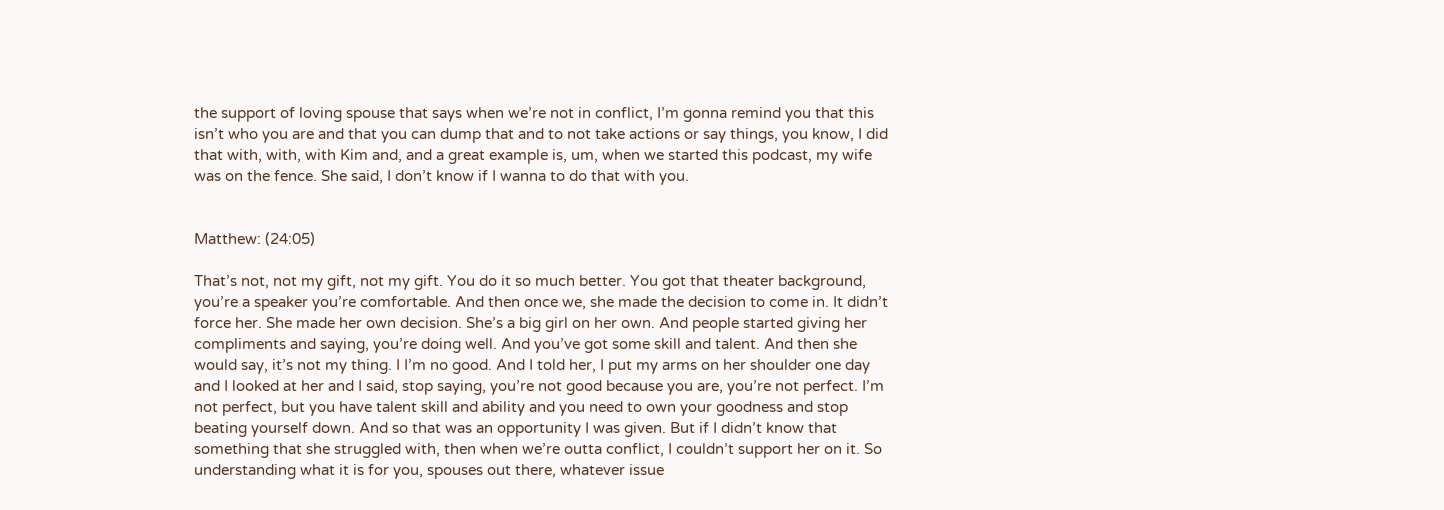the support of loving spouse that says when we’re not in conflict, I’m gonna remind you that this isn’t who you are and that you can dump that and to not take actions or say things, you know, I did that with, with, with Kim and, and a great example is, um, when we started this podcast, my wife was on the fence. She said, I don’t know if I wanna to do that with you.


Matthew: (24:05)

That’s not, not my gift, not my gift. You do it so much better. You got that theater background, you’re a speaker you’re comfortable. And then once we, she made the decision to come in. It didn’t force her. She made her own decision. She’s a big girl on her own. And people started giving her compliments and saying, you’re doing well. And you’ve got some skill and talent. And then she would say, it’s not my thing. I I’m no good. And I told her, I put my arms on her shoulder one day and I looked at her and I said, stop saying, you’re not good because you are, you’re not perfect. I’m not perfect, but you have talent skill and ability and you need to own your goodness and stop beating yourself down. And so that was an opportunity I was given. But if I didn’t know that something that she struggled with, then when we’re outta conflict, I couldn’t support her on it. So understanding what it is for you, spouses out there, whatever issue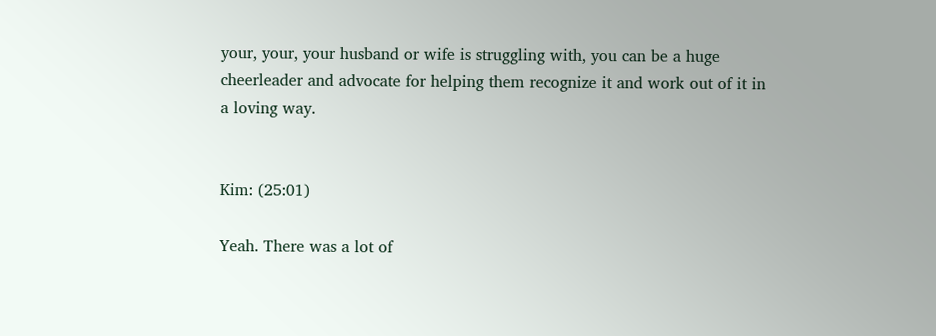your, your, your husband or wife is struggling with, you can be a huge cheerleader and advocate for helping them recognize it and work out of it in a loving way.


Kim: (25:01)

Yeah. There was a lot of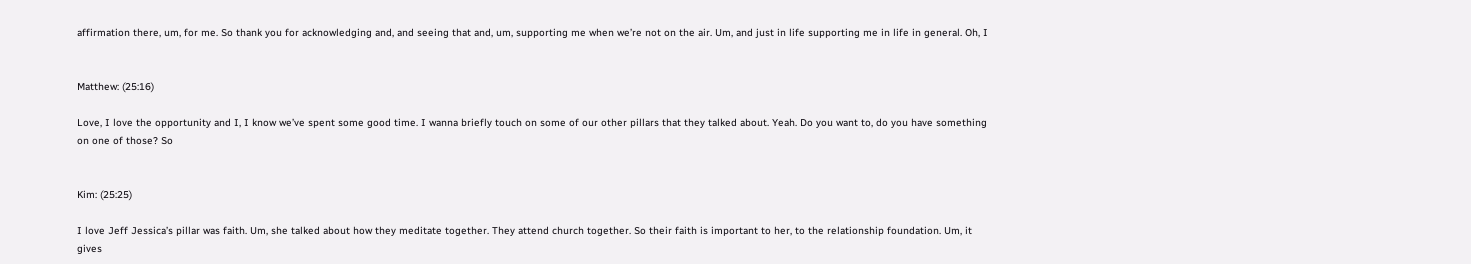affirmation there, um, for me. So thank you for acknowledging and, and seeing that and, um, supporting me when we’re not on the air. Um, and just in life supporting me in life in general. Oh, I


Matthew: (25:16)

Love, I love the opportunity and I, I know we’ve spent some good time. I wanna briefly touch on some of our other pillars that they talked about. Yeah. Do you want to, do you have something on one of those? So


Kim: (25:25)

I love Jeff Jessica’s pillar was faith. Um, she talked about how they meditate together. They attend church together. So their faith is important to her, to the relationship foundation. Um, it gives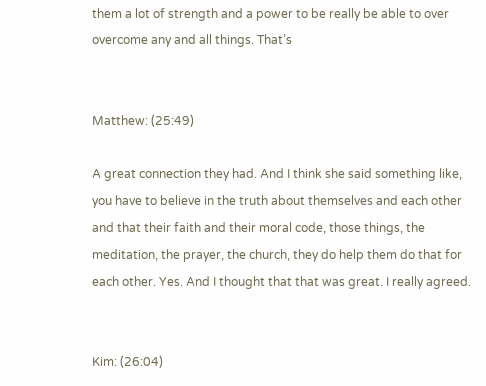them a lot of strength and a power to be really be able to over overcome any and all things. That’s


Matthew: (25:49)

A great connection they had. And I think she said something like, you have to believe in the truth about themselves and each other and that their faith and their moral code, those things, the meditation, the prayer, the church, they do help them do that for each other. Yes. And I thought that that was great. I really agreed.


Kim: (26:04)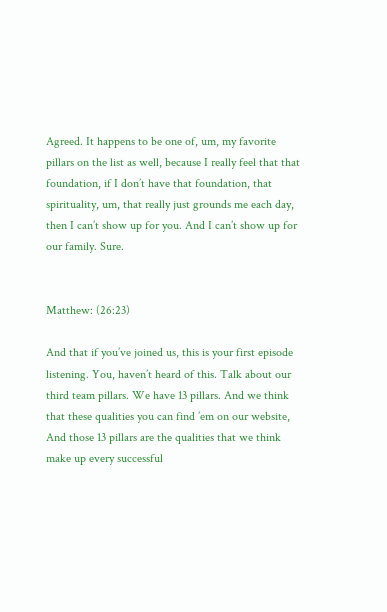Agreed. It happens to be one of, um, my favorite pillars on the list as well, because I really feel that that foundation, if I don’t have that foundation, that spirituality, um, that really just grounds me each day, then I can’t show up for you. And I can’t show up for our family. Sure.


Matthew: (26:23)

And that if you’ve joined us, this is your first episode listening. You, haven’t heard of this. Talk about our third team pillars. We have 13 pillars. And we think that these qualities you can find ’em on our website, And those 13 pillars are the qualities that we think make up every successful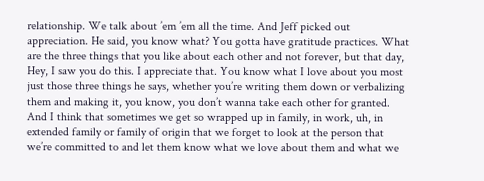relationship. We talk about ’em ’em all the time. And Jeff picked out appreciation. He said, you know what? You gotta have gratitude practices. What are the three things that you like about each other and not forever, but that day, Hey, I saw you do this. I appreciate that. You know what I love about you most just those three things he says, whether you’re writing them down or verbalizing them and making it, you know, you don’t wanna take each other for granted. And I think that sometimes we get so wrapped up in family, in work, uh, in extended family or family of origin that we forget to look at the person that we’re committed to and let them know what we love about them and what we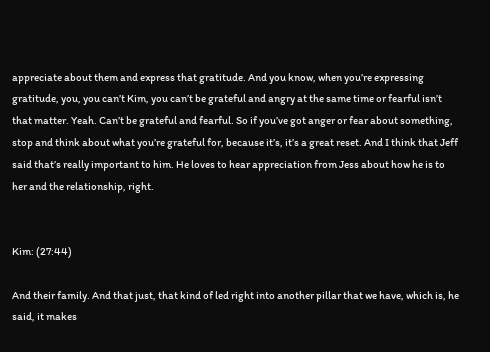appreciate about them and express that gratitude. And you know, when you’re expressing gratitude, you, you can’t Kim, you can’t be grateful and angry at the same time or fearful isn’t that matter. Yeah. Can’t be grateful and fearful. So if you’ve got anger or fear about something, stop and think about what you’re grateful for, because it’s, it’s a great reset. And I think that Jeff said that’s really important to him. He loves to hear appreciation from Jess about how he is to her and the relationship, right.


Kim: (27:44)

And their family. And that just, that kind of led right into another pillar that we have, which is, he said, it makes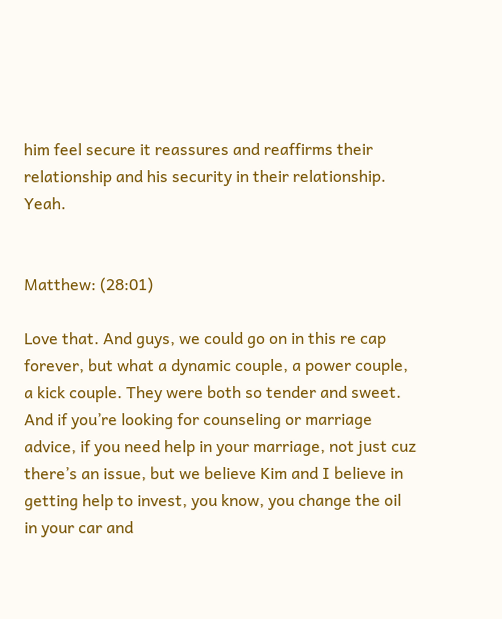him feel secure it reassures and reaffirms their relationship and his security in their relationship. Yeah.


Matthew: (28:01)

Love that. And guys, we could go on in this re cap forever, but what a dynamic couple, a power couple, a kick couple. They were both so tender and sweet. And if you’re looking for counseling or marriage advice, if you need help in your marriage, not just cuz there’s an issue, but we believe Kim and I believe in getting help to invest, you know, you change the oil in your car and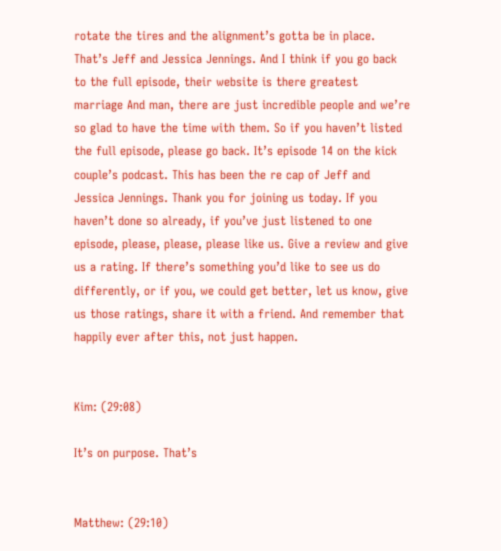rotate the tires and the alignment’s gotta be in place. That’s Jeff and Jessica Jennings. And I think if you go back to the full episode, their website is there greatest marriage And man, there are just incredible people and we’re so glad to have the time with them. So if you haven’t listed the full episode, please go back. It’s episode 14 on the kick couple’s podcast. This has been the re cap of Jeff and Jessica Jennings. Thank you for joining us today. If you haven’t done so already, if you’ve just listened to one episode, please, please, please like us. Give a review and give us a rating. If there’s something you’d like to see us do differently, or if you, we could get better, let us know, give us those ratings, share it with a friend. And remember that happily ever after this, not just happen.


Kim: (29:08)

It’s on purpose. That’s


Matthew: (29:10)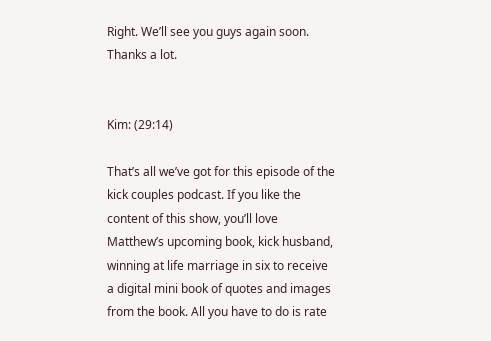Right. We’ll see you guys again soon. Thanks a lot.


Kim: (29:14)

That’s all we’ve got for this episode of the kick couples podcast. If you like the content of this show, you’ll love Matthew’s upcoming book, kick husband, winning at life marriage in six to receive a digital mini book of quotes and images from the book. All you have to do is rate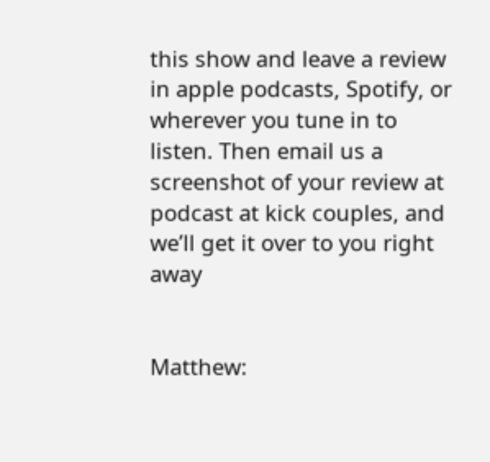this show and leave a review in apple podcasts, Spotify, or wherever you tune in to listen. Then email us a screenshot of your review at podcast at kick couples, and we’ll get it over to you right away


Matthew: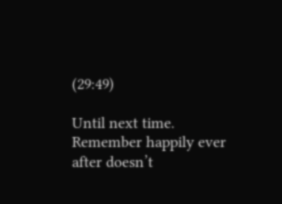(29:49)

Until next time. Remember happily ever after doesn’t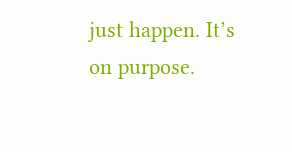just happen. It’s on purpose.